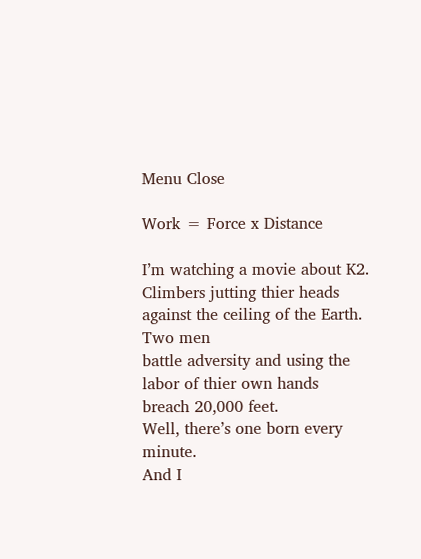Menu Close

Work = Force x Distance

I’m watching a movie about K2.
Climbers jutting thier heads against the ceiling of the Earth.
Two men
battle adversity and using the labor of thier own hands
breach 20,000 feet.
Well, there’s one born every minute.
And I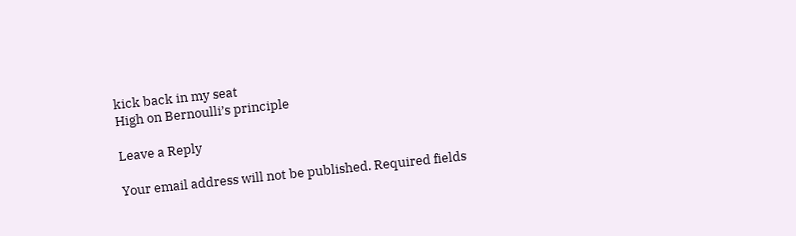kick back in my seat
High on Bernoulli’s principle

Leave a Reply

Your email address will not be published. Required fields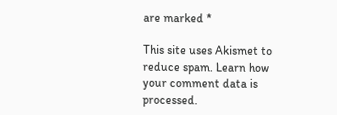are marked *

This site uses Akismet to reduce spam. Learn how your comment data is processed.